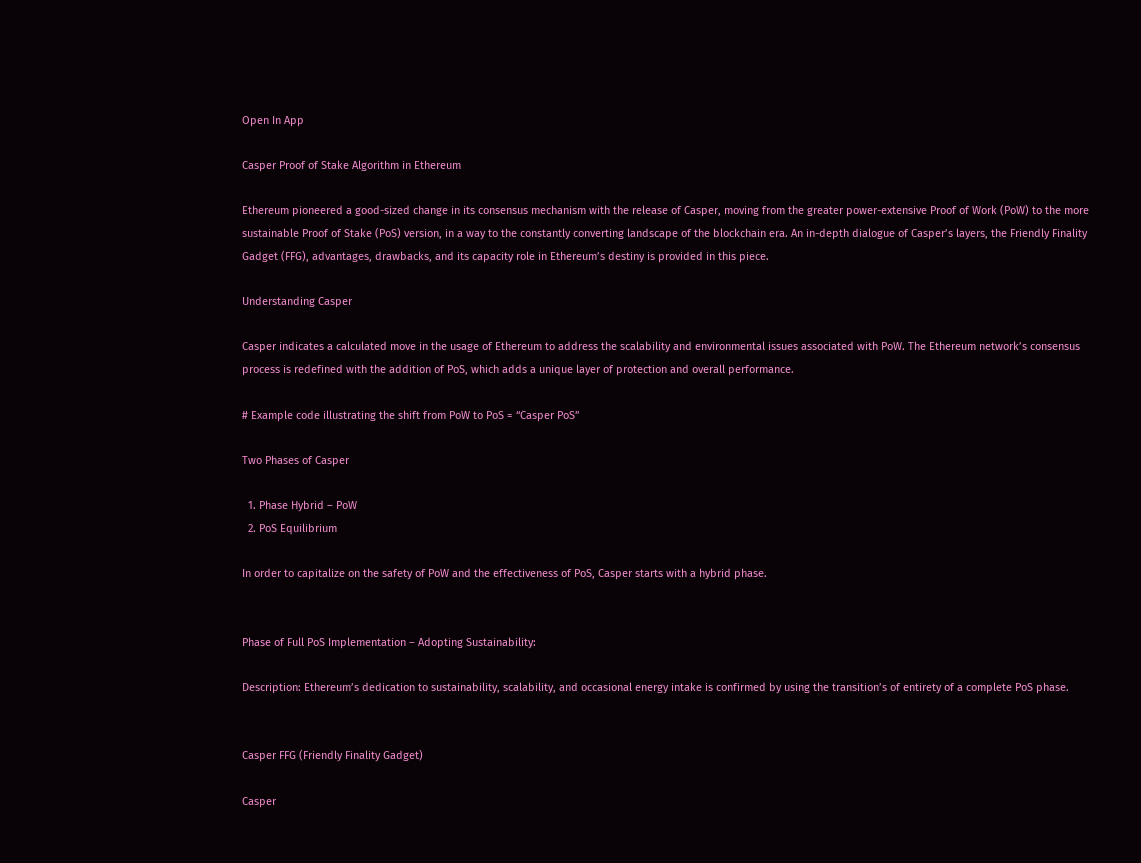Open In App

Casper Proof of Stake Algorithm in Ethereum

Ethereum pioneered a good-sized change in its consensus mechanism with the release of Casper, moving from the greater power-extensive Proof of Work (PoW) to the more sustainable Proof of Stake (PoS) version, in a way to the constantly converting landscape of the blockchain era. An in-depth dialogue of Casper’s layers, the Friendly Finality Gadget (FFG), advantages, drawbacks, and its capacity role in Ethereum’s destiny is provided in this piece.

Understanding Casper

Casper indicates a calculated move in the usage of Ethereum to address the scalability and environmental issues associated with PoW. The Ethereum network’s consensus process is redefined with the addition of PoS, which adds a unique layer of protection and overall performance.

# Example code illustrating the shift from PoW to PoS = “Casper PoS”

Two Phases of Casper

  1. Phase Hybrid – PoW
  2. PoS Equilibrium

In order to capitalize on the safety of PoW and the effectiveness of PoS, Casper starts with a hybrid phase.


Phase of Full PoS Implementation – Adopting Sustainability:

Description: Ethereum’s dedication to sustainability, scalability, and occasional energy intake is confirmed by using the transition’s of entirety of a complete PoS phase.


Casper FFG (Friendly Finality Gadget)

Casper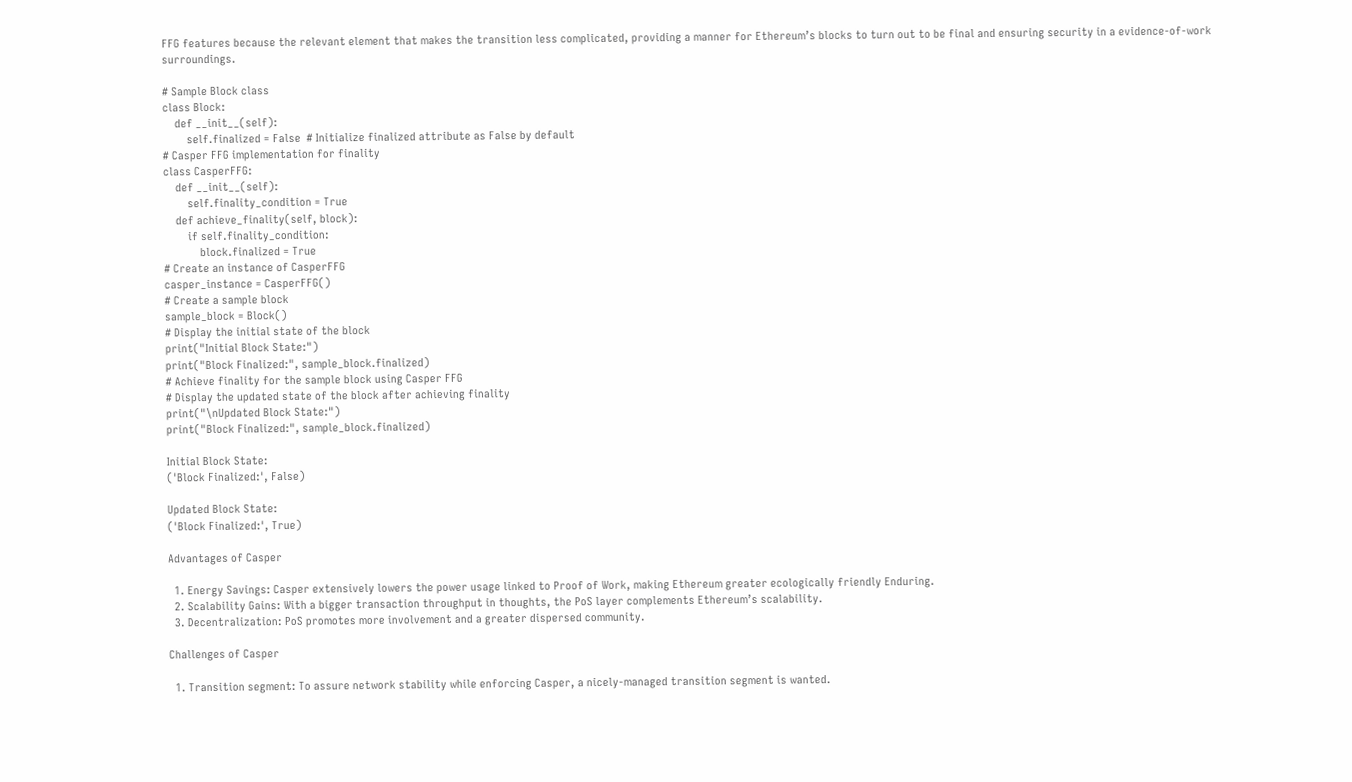FFG features because the relevant element that makes the transition less complicated, providing a manner for Ethereum’s blocks to turn out to be final and ensuring security in a evidence-of-work surroundings.

# Sample Block class
class Block:
    def __init__(self):
        self.finalized = False  # Initialize finalized attribute as False by default
# Casper FFG implementation for finality
class CasperFFG:
    def __init__(self):
        self.finality_condition = True
    def achieve_finality(self, block):
        if self.finality_condition:
            block.finalized = True
# Create an instance of CasperFFG
casper_instance = CasperFFG()
# Create a sample block
sample_block = Block()
# Display the initial state of the block
print("Initial Block State:")
print("Block Finalized:", sample_block.finalized)
# Achieve finality for the sample block using Casper FFG
# Display the updated state of the block after achieving finality
print("\nUpdated Block State:")
print("Block Finalized:", sample_block.finalized)

Initial Block State:
('Block Finalized:', False)

Updated Block State:
('Block Finalized:', True)

Advantages of Casper

  1. Energy Savings: Casper extensively lowers the power usage linked to Proof of Work, making Ethereum greater ecologically friendly Enduring.
  2. Scalability Gains: With a bigger transaction throughput in thoughts, the PoS layer complements Ethereum’s scalability.
  3. Decentralization: PoS promotes more involvement and a greater dispersed community.

Challenges of Casper

  1. Transition segment: To assure network stability while enforcing Casper, a nicely-managed transition segment is wanted.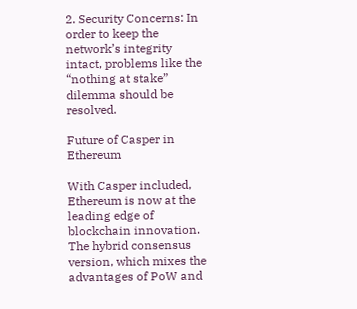2. Security Concerns: In order to keep the network’s integrity intact, problems like the “nothing at stake” dilemma should be resolved.

Future of Casper in Ethereum

With Casper included, Ethereum is now at the leading edge of blockchain innovation. The hybrid consensus version, which mixes the advantages of PoW and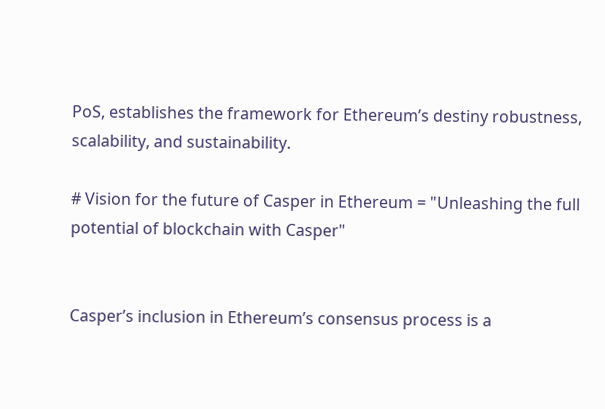PoS, establishes the framework for Ethereum’s destiny robustness, scalability, and sustainability.

# Vision for the future of Casper in Ethereum = "Unleashing the full potential of blockchain with Casper"


Casper’s inclusion in Ethereum’s consensus process is a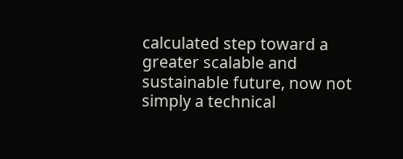calculated step toward a greater scalable and sustainable future, now not simply a technical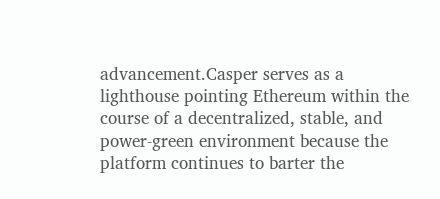advancement.Casper serves as a lighthouse pointing Ethereum within the course of a decentralized, stable, and power-green environment because the platform continues to barter the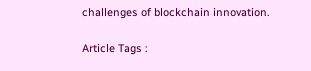challenges of blockchain innovation.

Article Tags :